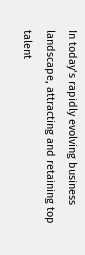In today’s rapidly evolving business landscape, attracting and retaining top talent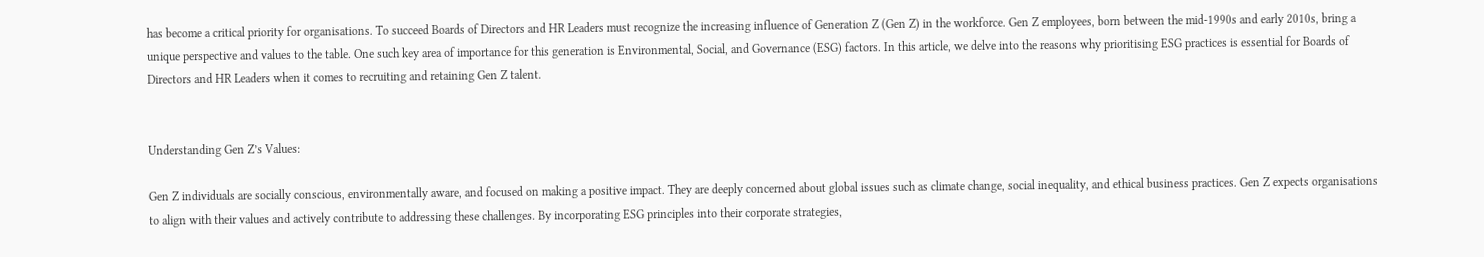has become a critical priority for organisations. To succeed Boards of Directors and HR Leaders must recognize the increasing influence of Generation Z (Gen Z) in the workforce. Gen Z employees, born between the mid-1990s and early 2010s, bring a unique perspective and values to the table. One such key area of importance for this generation is Environmental, Social, and Governance (ESG) factors. In this article, we delve into the reasons why prioritising ESG practices is essential for Boards of Directors and HR Leaders when it comes to recruiting and retaining Gen Z talent.


Understanding Gen Z’s Values:

Gen Z individuals are socially conscious, environmentally aware, and focused on making a positive impact. They are deeply concerned about global issues such as climate change, social inequality, and ethical business practices. Gen Z expects organisations to align with their values and actively contribute to addressing these challenges. By incorporating ESG principles into their corporate strategies,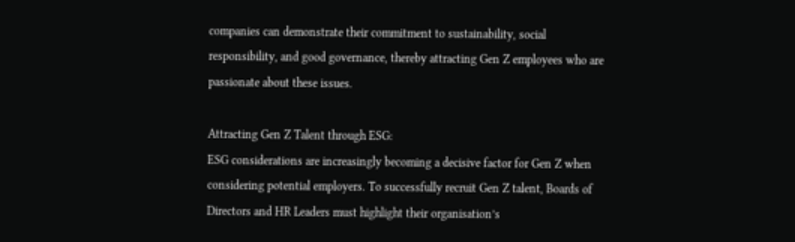companies can demonstrate their commitment to sustainability, social responsibility, and good governance, thereby attracting Gen Z employees who are passionate about these issues.

Attracting Gen Z Talent through ESG:
ESG considerations are increasingly becoming a decisive factor for Gen Z when considering potential employers. To successfully recruit Gen Z talent, Boards of Directors and HR Leaders must highlight their organisation’s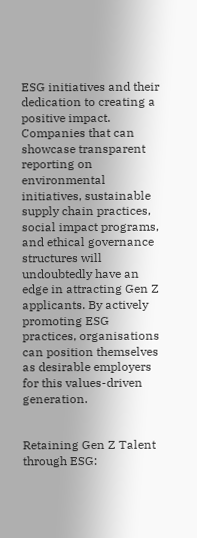ESG initiatives and their dedication to creating a positive impact. Companies that can showcase transparent reporting on environmental initiatives, sustainable supply chain practices, social impact programs, and ethical governance structures will undoubtedly have an edge in attracting Gen Z applicants. By actively promoting ESG practices, organisations can position themselves as desirable employers for this values-driven generation.


Retaining Gen Z Talent through ESG: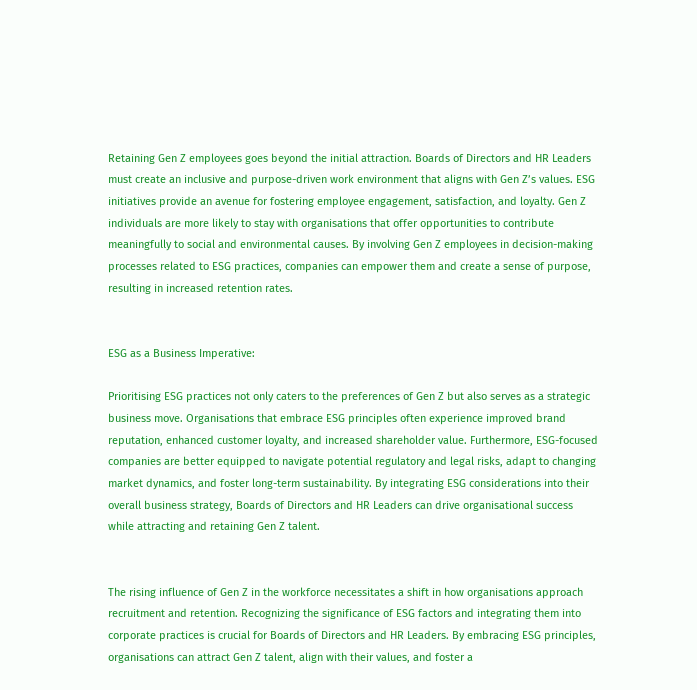Retaining Gen Z employees goes beyond the initial attraction. Boards of Directors and HR Leaders must create an inclusive and purpose-driven work environment that aligns with Gen Z’s values. ESG initiatives provide an avenue for fostering employee engagement, satisfaction, and loyalty. Gen Z individuals are more likely to stay with organisations that offer opportunities to contribute meaningfully to social and environmental causes. By involving Gen Z employees in decision-making processes related to ESG practices, companies can empower them and create a sense of purpose, resulting in increased retention rates.


ESG as a Business Imperative:

Prioritising ESG practices not only caters to the preferences of Gen Z but also serves as a strategic business move. Organisations that embrace ESG principles often experience improved brand reputation, enhanced customer loyalty, and increased shareholder value. Furthermore, ESG-focused companies are better equipped to navigate potential regulatory and legal risks, adapt to changing market dynamics, and foster long-term sustainability. By integrating ESG considerations into their overall business strategy, Boards of Directors and HR Leaders can drive organisational success while attracting and retaining Gen Z talent.


The rising influence of Gen Z in the workforce necessitates a shift in how organisations approach recruitment and retention. Recognizing the significance of ESG factors and integrating them into corporate practices is crucial for Boards of Directors and HR Leaders. By embracing ESG principles, organisations can attract Gen Z talent, align with their values, and foster a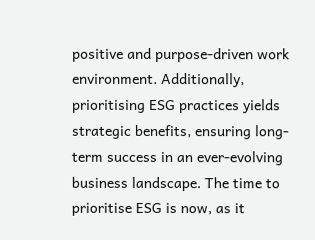positive and purpose-driven work environment. Additionally, prioritising ESG practices yields strategic benefits, ensuring long-term success in an ever-evolving business landscape. The time to prioritise ESG is now, as it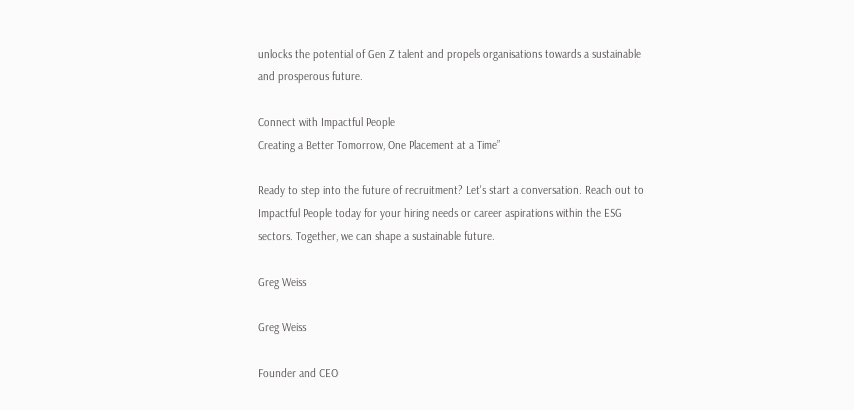unlocks the potential of Gen Z talent and propels organisations towards a sustainable and prosperous future.

Connect with Impactful People
Creating a Better Tomorrow, One Placement at a Time”

Ready to step into the future of recruitment? Let's start a conversation. Reach out to Impactful People today for your hiring needs or career aspirations within the ESG sectors. Together, we can shape a sustainable future.

Greg Weiss

Greg Weiss

Founder and CEO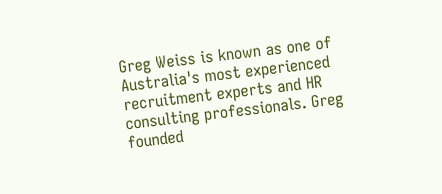Greg Weiss is known as one of Australia's most experienced recruitment experts and HR consulting professionals. Greg founded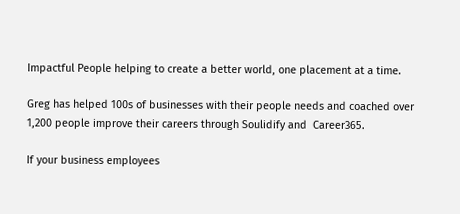Impactful People helping to create a better world, one placement at a time.

Greg has helped 100s of businesses with their people needs and coached over 1,200 people improve their careers through Soulidify and  Career365.

If your business employees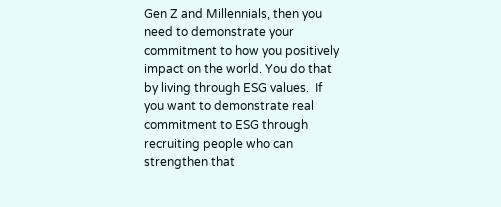Gen Z and Millennials, then you need to demonstrate your commitment to how you positively impact on the world. You do that by living through ESG values.  If you want to demonstrate real commitment to ESG through recruiting people who can strengthen that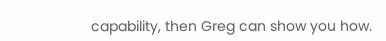capability, then Greg can show you how.